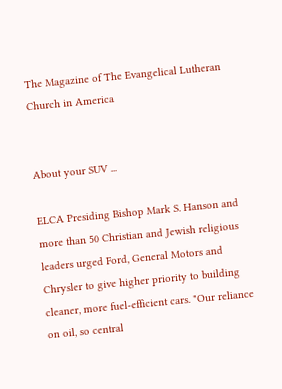The Magazine of The Evangelical Lutheran Church in America


About your SUV ...

ELCA Presiding Bishop Mark S. Hanson and more than 50 Christian and Jewish religious leaders urged Ford, General Motors and Chrysler to give higher priority to building cleaner, more fuel-efficient cars. "Our reliance on oil, so central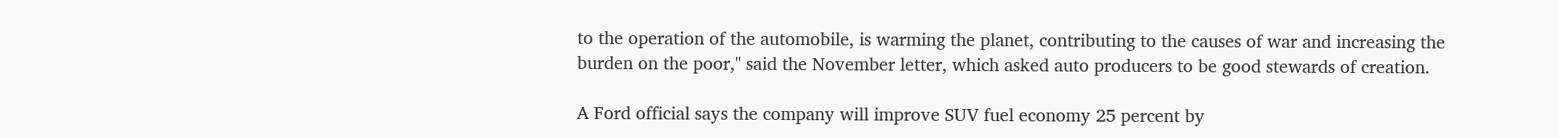to the operation of the automobile, is warming the planet, contributing to the causes of war and increasing the burden on the poor," said the November letter, which asked auto producers to be good stewards of creation.

A Ford official says the company will improve SUV fuel economy 25 percent by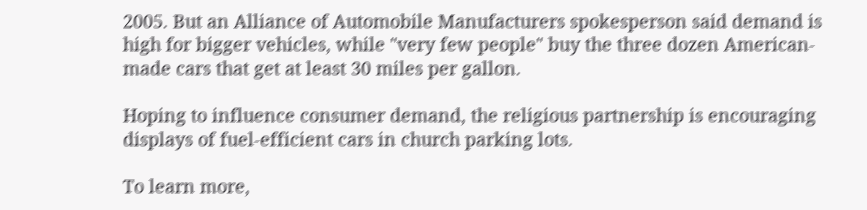2005. But an Alliance of Automobile Manufacturers spokesperson said demand is high for bigger vehicles, while "very few people" buy the three dozen American-made cars that get at least 30 miles per gallon.

Hoping to influence consumer demand, the religious partnership is encouraging displays of fuel-efficient cars in church parking lots.

To learn more,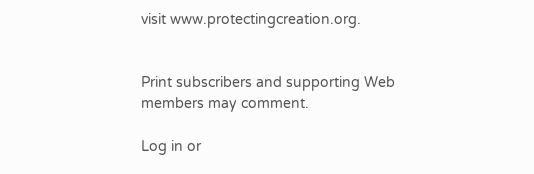visit www.protectingcreation.org.


Print subscribers and supporting Web members may comment.

Log in or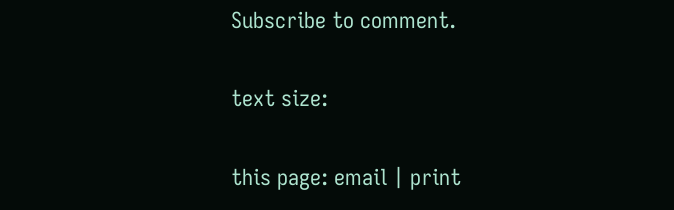Subscribe to comment.

text size:

this page: email | print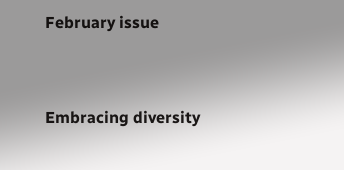February issue


Embracing diversity